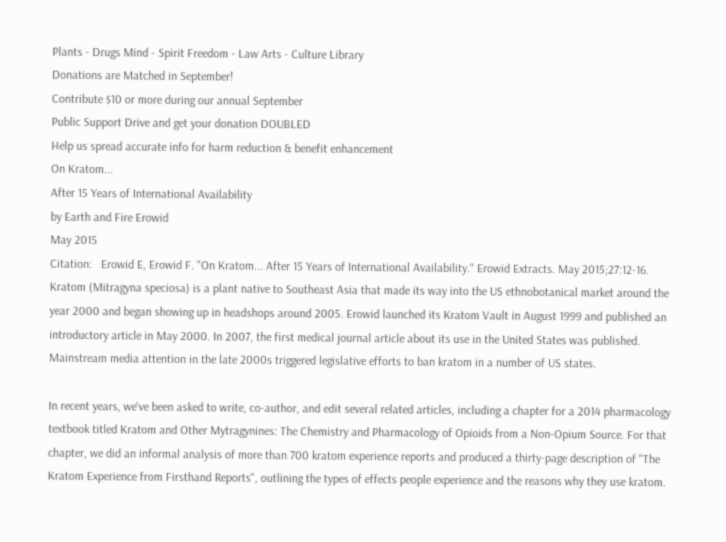Plants - Drugs Mind - Spirit Freedom - Law Arts - Culture Library
Donations are Matched in September!
Contribute $10 or more during our annual September
Public Support Drive and get your donation DOUBLED
Help us spread accurate info for harm reduction & benefit enhancement
On Kratom...
After 15 Years of International Availability
by Earth and Fire Erowid
May 2015
Citation:   Erowid E, Erowid F. "On Kratom... After 15 Years of International Availability." Erowid Extracts. May 2015;27:12-16.
Kratom (Mitragyna speciosa) is a plant native to Southeast Asia that made its way into the US ethnobotanical market around the year 2000 and began showing up in headshops around 2005. Erowid launched its Kratom Vault in August 1999 and published an introductory article in May 2000. In 2007, the first medical journal article about its use in the United States was published. Mainstream media attention in the late 2000s triggered legislative efforts to ban kratom in a number of US states.

In recent years, we've been asked to write, co-author, and edit several related articles, including a chapter for a 2014 pharmacology textbook titled Kratom and Other Mytragynines: The Chemistry and Pharmacology of Opioids from a Non-Opium Source. For that chapter, we did an informal analysis of more than 700 kratom experience reports and produced a thirty-page description of "The Kratom Experience from Firsthand Reports", outlining the types of effects people experience and the reasons why they use kratom.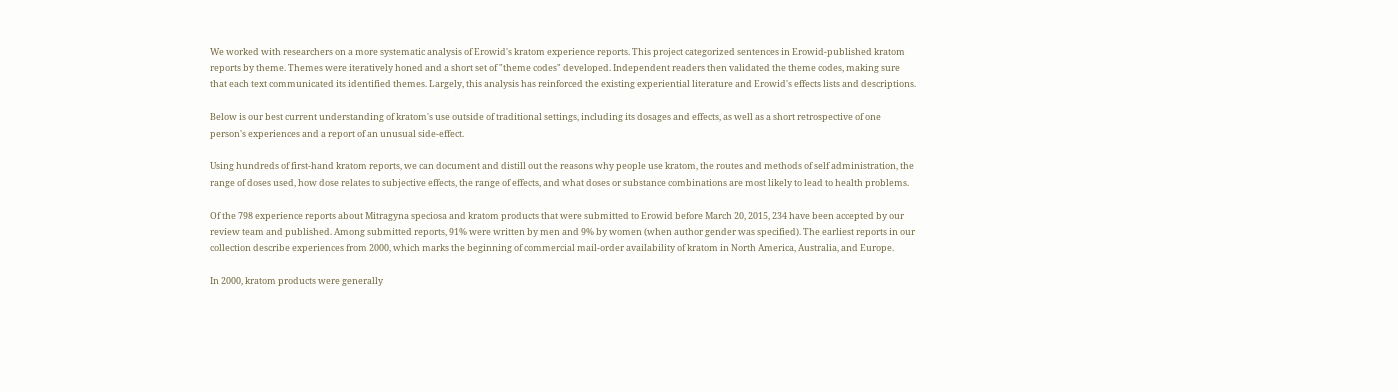We worked with researchers on a more systematic analysis of Erowid's kratom experience reports. This project categorized sentences in Erowid-published kratom reports by theme. Themes were iteratively honed and a short set of "theme codes" developed. Independent readers then validated the theme codes, making sure that each text communicated its identified themes. Largely, this analysis has reinforced the existing experiential literature and Erowid's effects lists and descriptions.

Below is our best current understanding of kratom's use outside of traditional settings, including its dosages and effects, as well as a short retrospective of one person's experiences and a report of an unusual side-effect.

Using hundreds of first-hand kratom reports, we can document and distill out the reasons why people use kratom, the routes and methods of self administration, the range of doses used, how dose relates to subjective effects, the range of effects, and what doses or substance combinations are most likely to lead to health problems.

Of the 798 experience reports about Mitragyna speciosa and kratom products that were submitted to Erowid before March 20, 2015, 234 have been accepted by our review team and published. Among submitted reports, 91% were written by men and 9% by women (when author gender was specified). The earliest reports in our collection describe experiences from 2000, which marks the beginning of commercial mail-order availability of kratom in North America, Australia, and Europe.

In 2000, kratom products were generally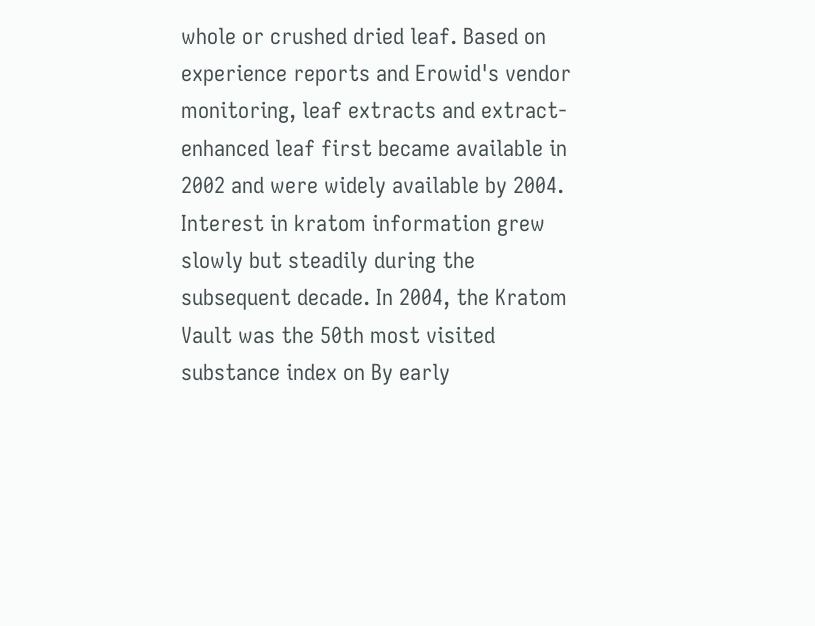whole or crushed dried leaf. Based on experience reports and Erowid's vendor monitoring, leaf extracts and extract-enhanced leaf first became available in 2002 and were widely available by 2004. Interest in kratom information grew slowly but steadily during the subsequent decade. In 2004, the Kratom Vault was the 50th most visited substance index on By early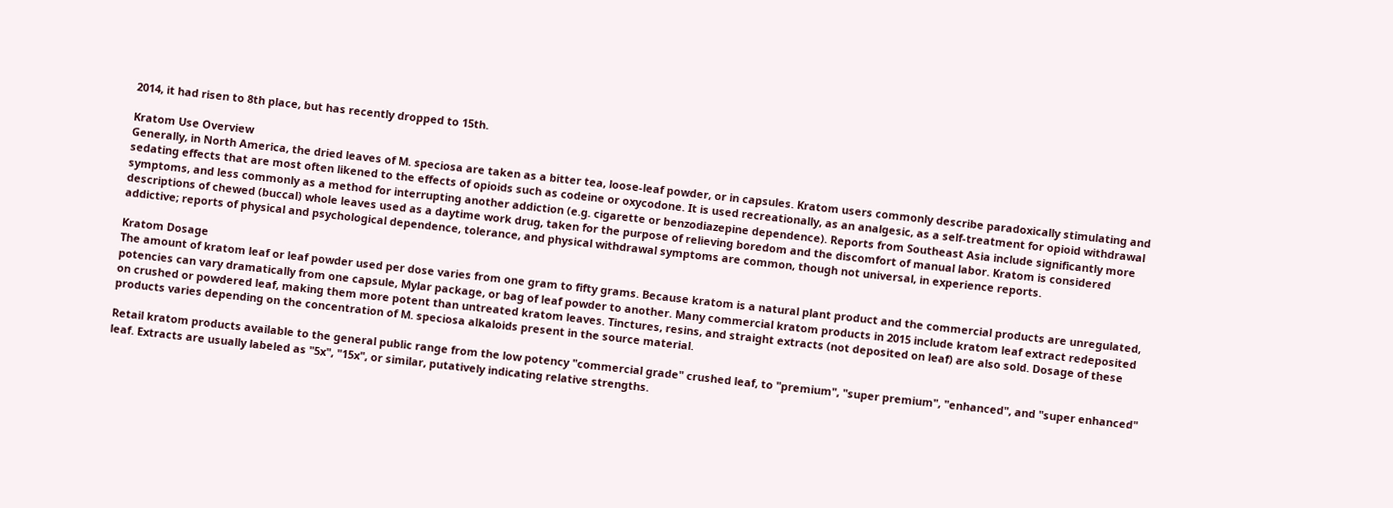2014, it had risen to 8th place, but has recently dropped to 15th.

Kratom Use Overview
Generally, in North America, the dried leaves of M. speciosa are taken as a bitter tea, loose-leaf powder, or in capsules. Kratom users commonly describe paradoxically stimulating and sedating effects that are most often likened to the effects of opioids such as codeine or oxycodone. It is used recreationally, as an analgesic, as a self-treatment for opioid withdrawal symptoms, and less commonly as a method for interrupting another addiction (e.g. cigarette or benzodiazepine dependence). Reports from Southeast Asia include significantly more descriptions of chewed (buccal) whole leaves used as a daytime work drug, taken for the purpose of relieving boredom and the discomfort of manual labor. Kratom is considered addictive; reports of physical and psychological dependence, tolerance, and physical withdrawal symptoms are common, though not universal, in experience reports.

Kratom Dosage
The amount of kratom leaf or leaf powder used per dose varies from one gram to fifty grams. Because kratom is a natural plant product and the commercial products are unregulated, potencies can vary dramatically from one capsule, Mylar package, or bag of leaf powder to another. Many commercial kratom products in 2015 include kratom leaf extract redeposited on crushed or powdered leaf, making them more potent than untreated kratom leaves. Tinctures, resins, and straight extracts (not deposited on leaf) are also sold. Dosage of these products varies depending on the concentration of M. speciosa alkaloids present in the source material.

Retail kratom products available to the general public range from the low potency "commercial grade" crushed leaf, to "premium", "super premium", "enhanced", and "super enhanced" leaf. Extracts are usually labeled as "5x", "15x", or similar, putatively indicating relative strengths.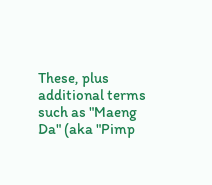These, plus additional terms such as "Maeng Da" (aka "Pimp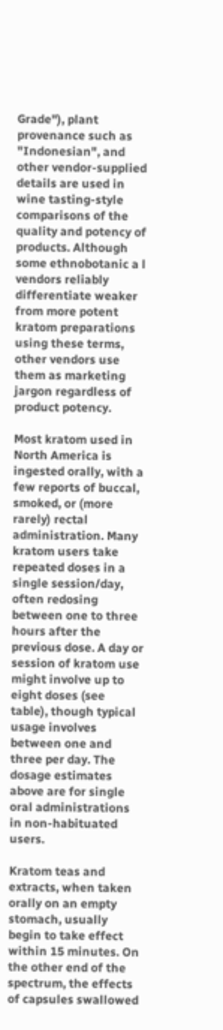Grade"), plant provenance such as "Indonesian", and other vendor-supplied details are used in wine tasting-style comparisons of the quality and potency of products. Although some ethnobotanic a l vendors reliably differentiate weaker from more potent kratom preparations using these terms, other vendors use them as marketing jargon regardless of product potency.

Most kratom used in North America is ingested orally, with a few reports of buccal, smoked, or (more rarely) rectal administration. Many kratom users take repeated doses in a single session/day, often redosing between one to three hours after the previous dose. A day or session of kratom use might involve up to eight doses (see table), though typical usage involves between one and three per day. The dosage estimates above are for single oral administrations in non-habituated users.

Kratom teas and extracts, when taken orally on an empty stomach, usually begin to take effect within 15 minutes. On the other end of the spectrum, the effects of capsules swallowed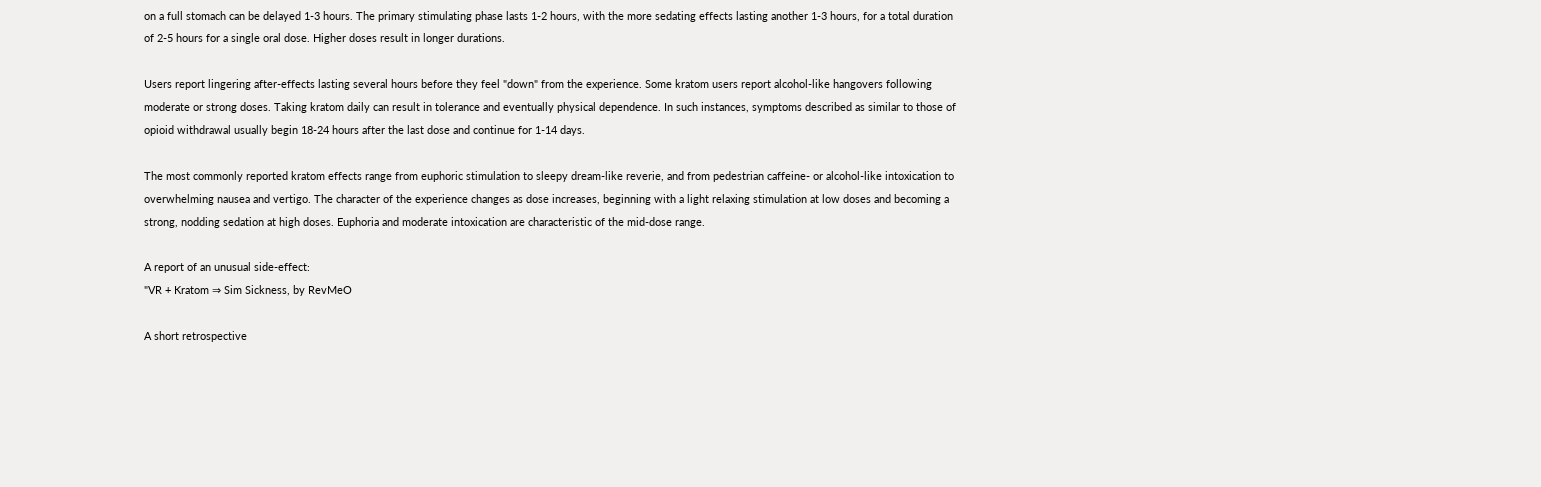on a full stomach can be delayed 1-3 hours. The primary stimulating phase lasts 1-2 hours, with the more sedating effects lasting another 1-3 hours, for a total duration of 2-5 hours for a single oral dose. Higher doses result in longer durations.

Users report lingering after-effects lasting several hours before they feel "down" from the experience. Some kratom users report alcohol-like hangovers following moderate or strong doses. Taking kratom daily can result in tolerance and eventually physical dependence. In such instances, symptoms described as similar to those of opioid withdrawal usually begin 18-24 hours after the last dose and continue for 1-14 days.

The most commonly reported kratom effects range from euphoric stimulation to sleepy dream-like reverie, and from pedestrian caffeine- or alcohol-like intoxication to overwhelming nausea and vertigo. The character of the experience changes as dose increases, beginning with a light relaxing stimulation at low doses and becoming a strong, nodding sedation at high doses. Euphoria and moderate intoxication are characteristic of the mid-dose range.

A report of an unusual side-effect:
"VR + Kratom ⇒ Sim Sickness, by RevMeO

A short retrospective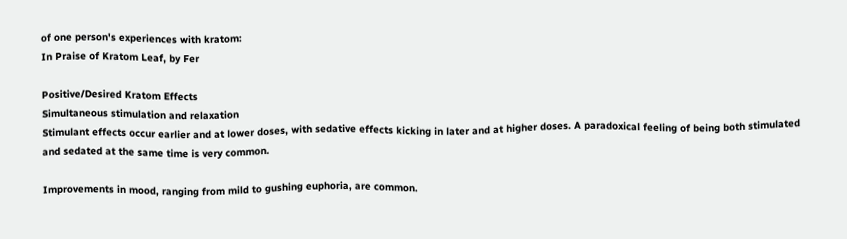of one person's experiences with kratom:
In Praise of Kratom Leaf, by Fer

Positive/Desired Kratom Effects
Simultaneous stimulation and relaxation
Stimulant effects occur earlier and at lower doses, with sedative effects kicking in later and at higher doses. A paradoxical feeling of being both stimulated and sedated at the same time is very common.

Improvements in mood, ranging from mild to gushing euphoria, are common.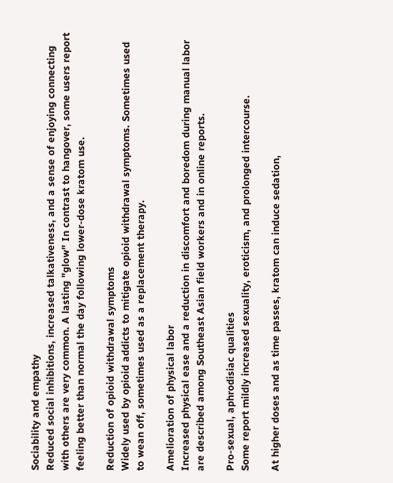Sociability and empathy
Reduced social inhibitions, increased talkativeness, and a sense of enjoying connecting with others are very common. A lasting "glow" In contrast to hangover, some users report feeling better than normal the day following lower-dose kratom use.

Reduction of opioid withdrawal symptoms
Widely used by opioid addicts to mitigate opioid withdrawal symptoms. Sometimes used to wean off, sometimes used as a replacement therapy.

Amelioration of physical labor
Increased physical ease and a reduction in discomfort and boredom during manual labor are described among Southeast Asian field workers and in online reports.

Pro-sexual, aphrodisiac qualities
Some report mildly increased sexuality, eroticism, and prolonged intercourse.

At higher doses and as time passes, kratom can induce sedation,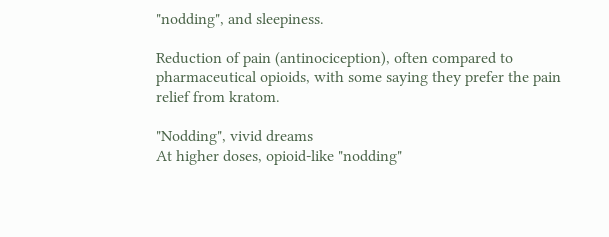"nodding", and sleepiness.

Reduction of pain (antinociception), often compared to pharmaceutical opioids, with some saying they prefer the pain relief from kratom.

"Nodding", vivid dreams
At higher doses, opioid-like "nodding"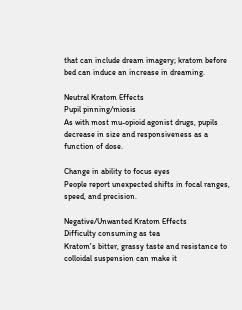that can include dream imagery; kratom before bed can induce an increase in dreaming.

Neutral Kratom Effects
Pupil pinning/miosis
As with most mu-opioid agonist drugs, pupils decrease in size and responsiveness as a function of dose.

Change in ability to focus eyes
People report unexpected shifts in focal ranges, speed, and precision.

Negative/Unwanted Kratom Effects
Difficulty consuming as tea
Kratom's bitter, grassy taste and resistance to colloidal suspension can make it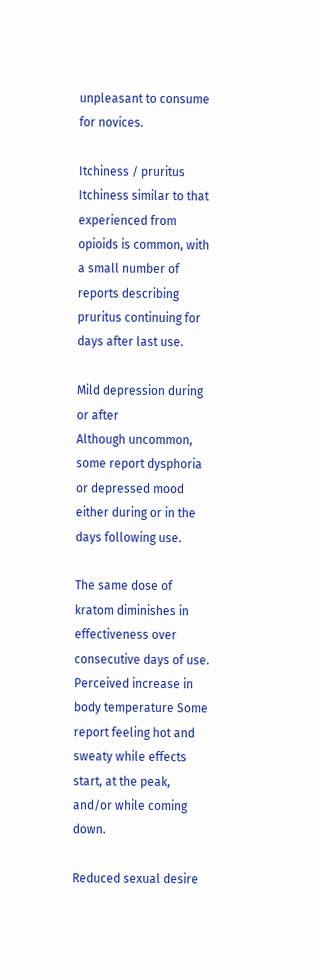unpleasant to consume for novices.

Itchiness / pruritus
Itchiness similar to that experienced from opioids is common, with a small number of reports describing pruritus continuing for days after last use.

Mild depression during or after
Although uncommon, some report dysphoria or depressed mood either during or in the days following use.

The same dose of kratom diminishes in effectiveness over consecutive days of use. Perceived increase in body temperature Some report feeling hot and sweaty while effects start, at the peak, and/or while coming down.

Reduced sexual desire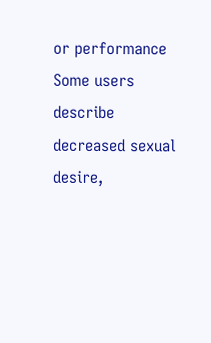or performance
Some users describe decreased sexual desire,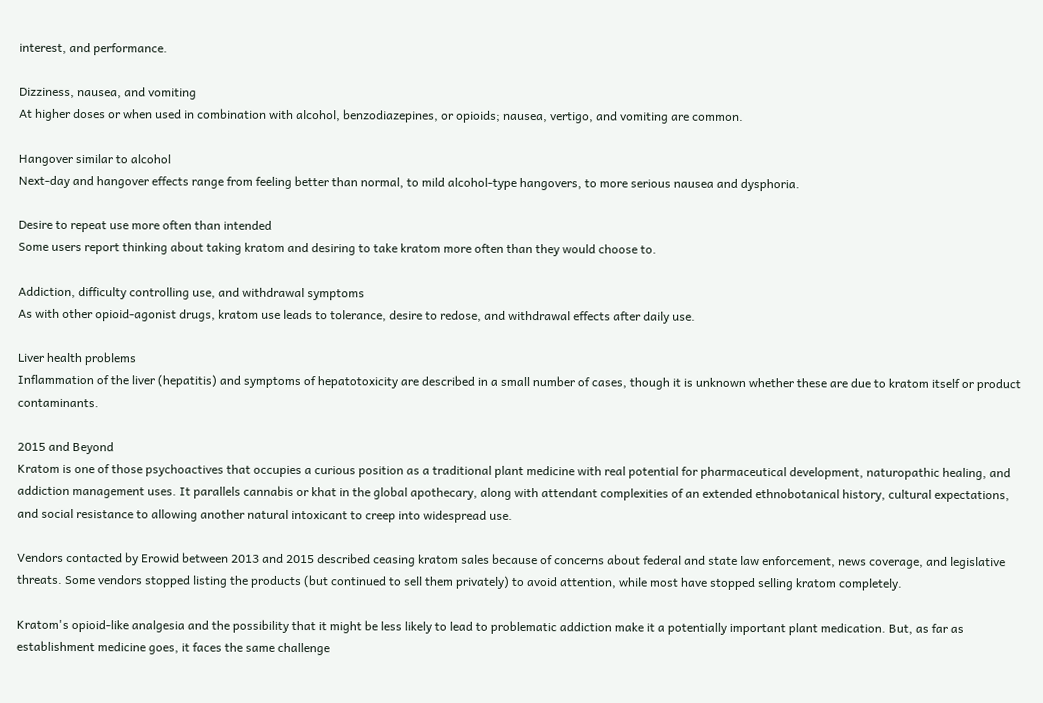interest, and performance.

Dizziness, nausea, and vomiting
At higher doses or when used in combination with alcohol, benzodiazepines, or opioids; nausea, vertigo, and vomiting are common.

Hangover similar to alcohol
Next-day and hangover effects range from feeling better than normal, to mild alcohol-type hangovers, to more serious nausea and dysphoria.

Desire to repeat use more often than intended
Some users report thinking about taking kratom and desiring to take kratom more often than they would choose to.

Addiction, difficulty controlling use, and withdrawal symptoms
As with other opioid-agonist drugs, kratom use leads to tolerance, desire to redose, and withdrawal effects after daily use.

Liver health problems
Inflammation of the liver (hepatitis) and symptoms of hepatotoxicity are described in a small number of cases, though it is unknown whether these are due to kratom itself or product contaminants.

2015 and Beyond
Kratom is one of those psychoactives that occupies a curious position as a traditional plant medicine with real potential for pharmaceutical development, naturopathic healing, and addiction management uses. It parallels cannabis or khat in the global apothecary, along with attendant complexities of an extended ethnobotanical history, cultural expectations, and social resistance to allowing another natural intoxicant to creep into widespread use.

Vendors contacted by Erowid between 2013 and 2015 described ceasing kratom sales because of concerns about federal and state law enforcement, news coverage, and legislative threats. Some vendors stopped listing the products (but continued to sell them privately) to avoid attention, while most have stopped selling kratom completely.

Kratom's opioid-like analgesia and the possibility that it might be less likely to lead to problematic addiction make it a potentially important plant medication. But, as far as establishment medicine goes, it faces the same challenge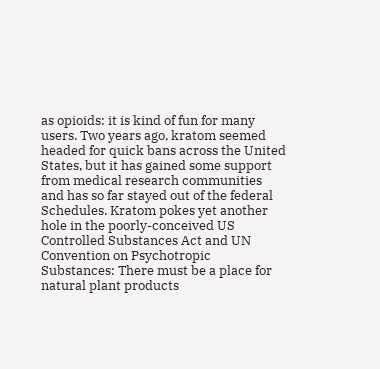as opioids: it is kind of fun for many users. Two years ago, kratom seemed headed for quick bans across the United States, but it has gained some support from medical research communities and has so far stayed out of the federal Schedules. Kratom pokes yet another hole in the poorly-conceived US Controlled Substances Act and UN Convention on Psychotropic Substances: There must be a place for natural plant products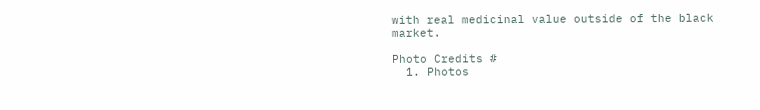with real medicinal value outside of the black market.

Photo Credits #
  1. Photos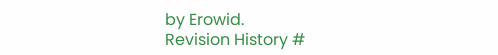by Erowid.
Revision History #